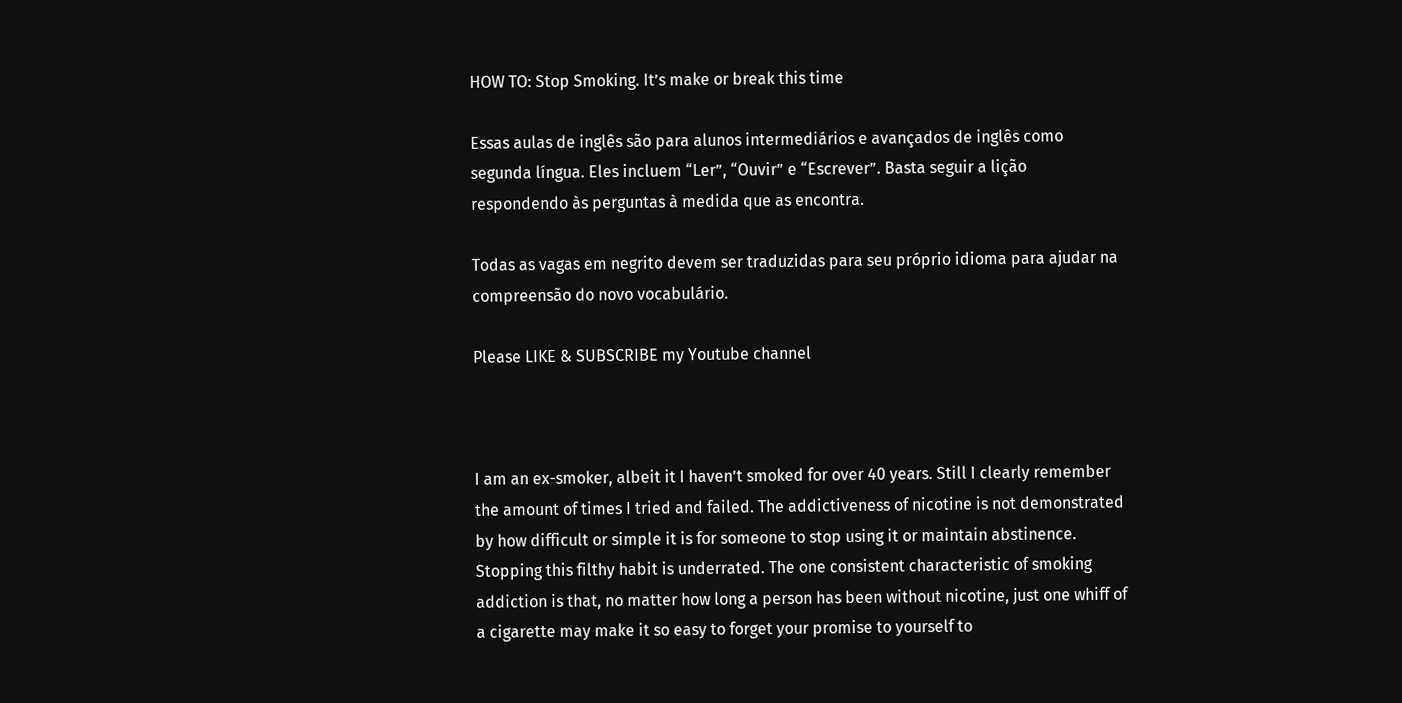HOW TO: Stop Smoking. It’s make or break this time

Essas aulas de inglês são para alunos intermediários e avançados de inglês como segunda língua. Eles incluem “Ler”, “Ouvir” e “Escrever”. Basta seguir a lição respondendo às perguntas à medida que as encontra.

Todas as vagas em negrito devem ser traduzidas para seu próprio idioma para ajudar na compreensão do novo vocabulário.

Please LIKE & SUBSCRIBE my Youtube channel



I am an ex-smoker, albeit it I haven’t smoked for over 40 years. Still I clearly remember the amount of times I tried and failed. The addictiveness of nicotine is not demonstrated by how difficult or simple it is for someone to stop using it or maintain abstinence. Stopping this filthy habit is underrated. The one consistent characteristic of smoking addiction is that, no matter how long a person has been without nicotine, just one whiff of a cigarette may make it so easy to forget your promise to yourself to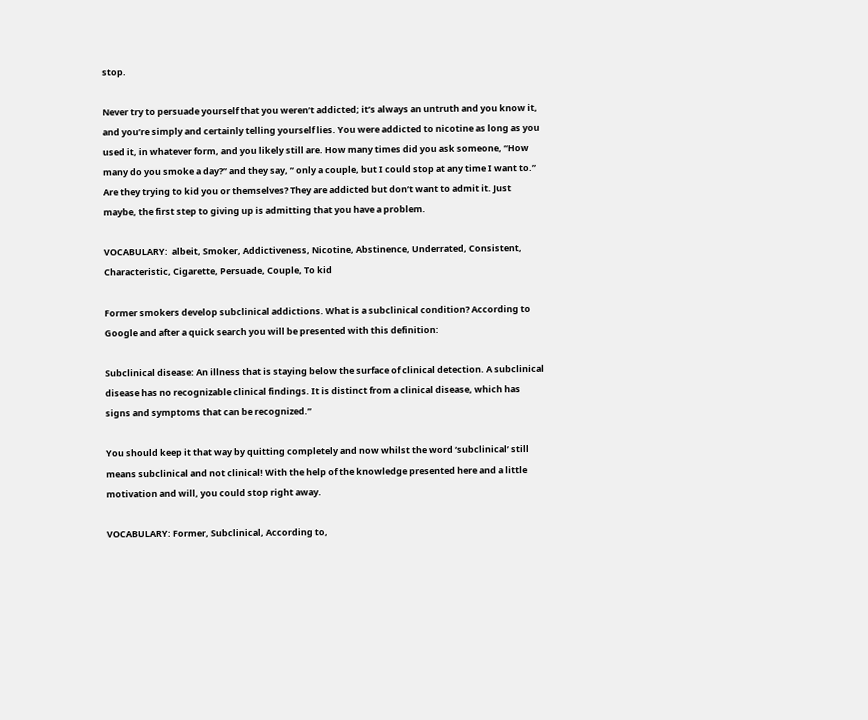stop.

Never try to persuade yourself that you weren’t addicted; it’s always an untruth and you know it, and you’re simply and certainly telling yourself lies. You were addicted to nicotine as long as you used it, in whatever form, and you likely still are. How many times did you ask someone, “How many do you smoke a day?” and they say, ” only a couple, but I could stop at any time I want to.” Are they trying to kid you or themselves? They are addicted but don’t want to admit it. Just maybe, the first step to giving up is admitting that you have a problem.

VOCABULARY:  albeit, Smoker, Addictiveness, Nicotine, Abstinence, Underrated, Consistent, Characteristic, Cigarette, Persuade, Couple, To kid

Former smokers develop subclinical addictions. What is a subclinical condition? According to Google and after a quick search you will be presented with this definition:

Subclinical disease: An illness that is staying below the surface of clinical detection. A subclinical disease has no recognizable clinical findings. It is distinct from a clinical disease, which has signs and symptoms that can be recognized.”

You should keep it that way by quitting completely and now whilst the word ‘subclinical’ still means subclinical and not clinical! With the help of the knowledge presented here and a little motivation and will, you could stop right away.

VOCABULARY: Former, Subclinical, According to,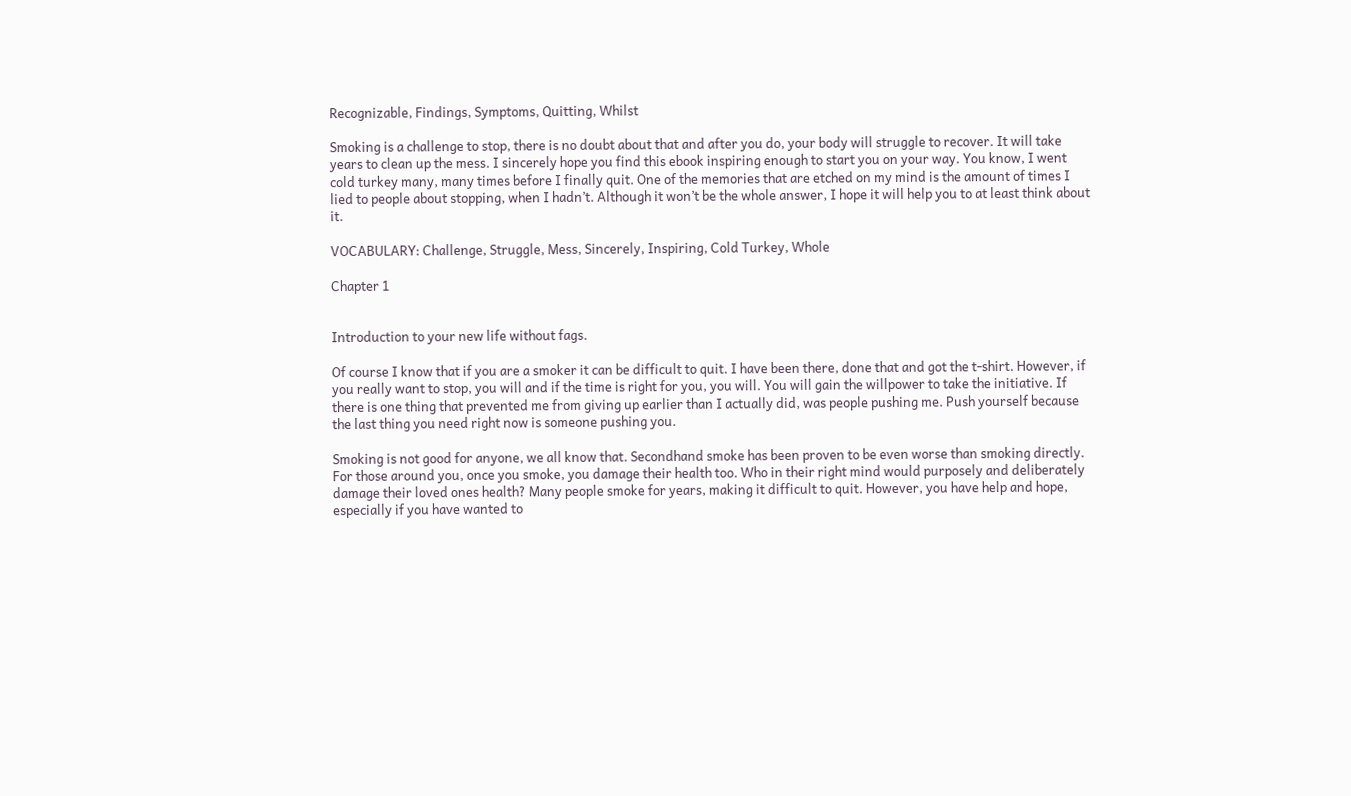Recognizable, Findings, Symptoms, Quitting, Whilst

Smoking is a challenge to stop, there is no doubt about that and after you do, your body will struggle to recover. It will take years to clean up the mess. I sincerely hope you find this ebook inspiring enough to start you on your way. You know, I went cold turkey many, many times before I finally quit. One of the memories that are etched on my mind is the amount of times I lied to people about stopping, when I hadn’t. Although it won’t be the whole answer, I hope it will help you to at least think about it.

VOCABULARY: Challenge, Struggle, Mess, Sincerely, Inspiring, Cold Turkey, Whole

Chapter 1


Introduction to your new life without fags.

Of course I know that if you are a smoker it can be difficult to quit. I have been there, done that and got the t-shirt. However, if you really want to stop, you will and if the time is right for you, you will. You will gain the willpower to take the initiative. If there is one thing that prevented me from giving up earlier than I actually did, was people pushing me. Push yourself because the last thing you need right now is someone pushing you.

Smoking is not good for anyone, we all know that. Secondhand smoke has been proven to be even worse than smoking directly. For those around you, once you smoke, you damage their health too. Who in their right mind would purposely and deliberately damage their loved ones health? Many people smoke for years, making it difficult to quit. However, you have help and hope, especially if you have wanted to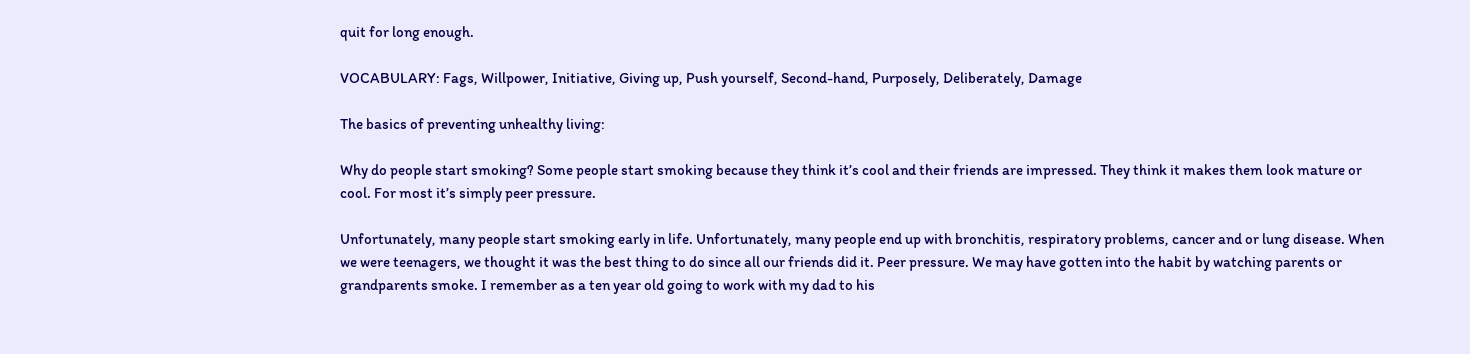quit for long enough.

VOCABULARY: Fags, Willpower, Initiative, Giving up, Push yourself, Second-hand, Purposely, Deliberately, Damage

The basics of preventing unhealthy living:

Why do people start smoking? Some people start smoking because they think it’s cool and their friends are impressed. They think it makes them look mature or cool. For most it’s simply peer pressure.

Unfortunately, many people start smoking early in life. Unfortunately, many people end up with bronchitis, respiratory problems, cancer and or lung disease. When we were teenagers, we thought it was the best thing to do since all our friends did it. Peer pressure. We may have gotten into the habit by watching parents or grandparents smoke. I remember as a ten year old going to work with my dad to his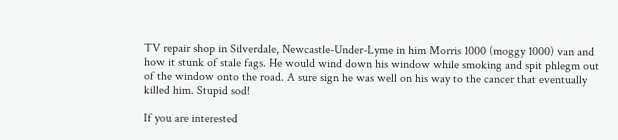TV repair shop in Silverdale, Newcastle-Under-Lyme in him Morris 1000 (moggy 1000) van and how it stunk of stale fags. He would wind down his window while smoking and spit phlegm out of the window onto the road. A sure sign he was well on his way to the cancer that eventually killed him. Stupid sod!

If you are interested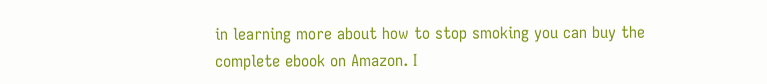in learning more about how to stop smoking you can buy the complete ebook on Amazon. I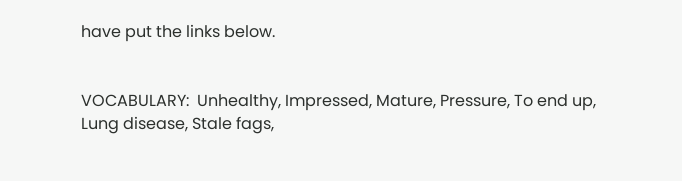have put the links below.


VOCABULARY:  Unhealthy, Impressed, Mature, Pressure, To end up, Lung disease, Stale fags,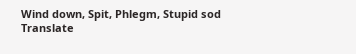Wind down, Spit, Phlegm, Stupid sod
Translate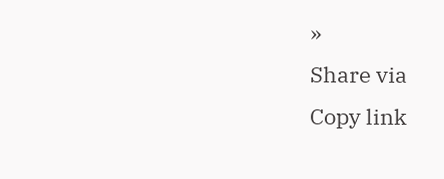»
Share via
Copy link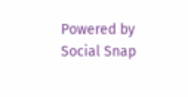Powered by Social Snap